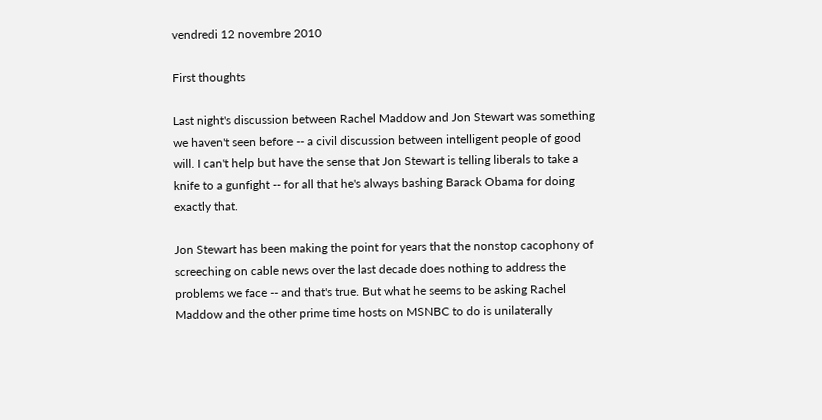vendredi 12 novembre 2010

First thoughts

Last night's discussion between Rachel Maddow and Jon Stewart was something we haven't seen before -- a civil discussion between intelligent people of good will. I can't help but have the sense that Jon Stewart is telling liberals to take a knife to a gunfight -- for all that he's always bashing Barack Obama for doing exactly that.

Jon Stewart has been making the point for years that the nonstop cacophony of screeching on cable news over the last decade does nothing to address the problems we face -- and that's true. But what he seems to be asking Rachel Maddow and the other prime time hosts on MSNBC to do is unilaterally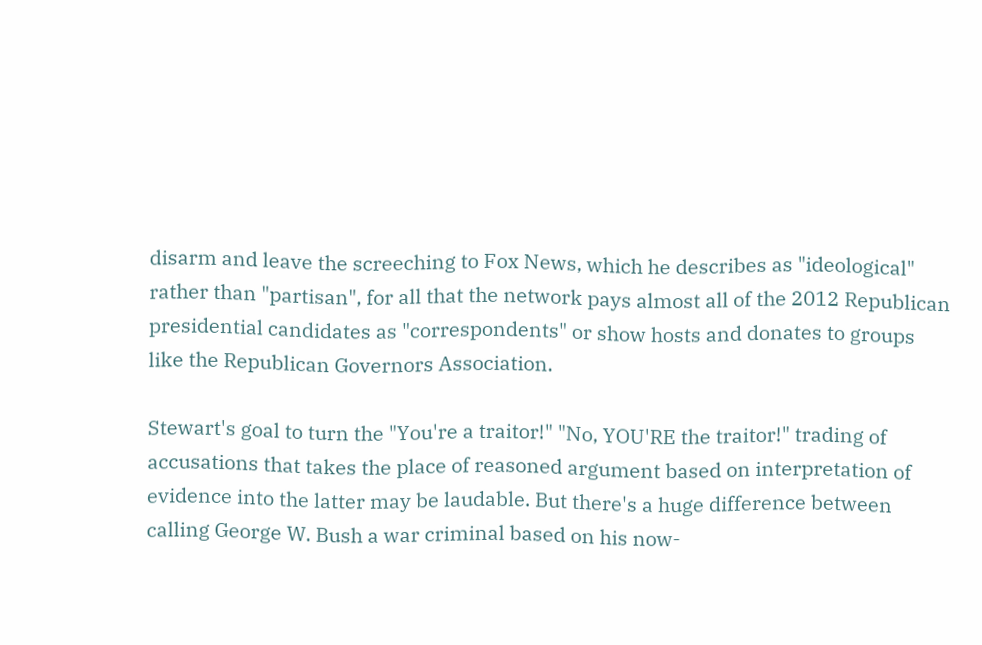disarm and leave the screeching to Fox News, which he describes as "ideological" rather than "partisan", for all that the network pays almost all of the 2012 Republican presidential candidates as "correspondents" or show hosts and donates to groups like the Republican Governors Association.

Stewart's goal to turn the "You're a traitor!" "No, YOU'RE the traitor!" trading of accusations that takes the place of reasoned argument based on interpretation of evidence into the latter may be laudable. But there's a huge difference between calling George W. Bush a war criminal based on his now-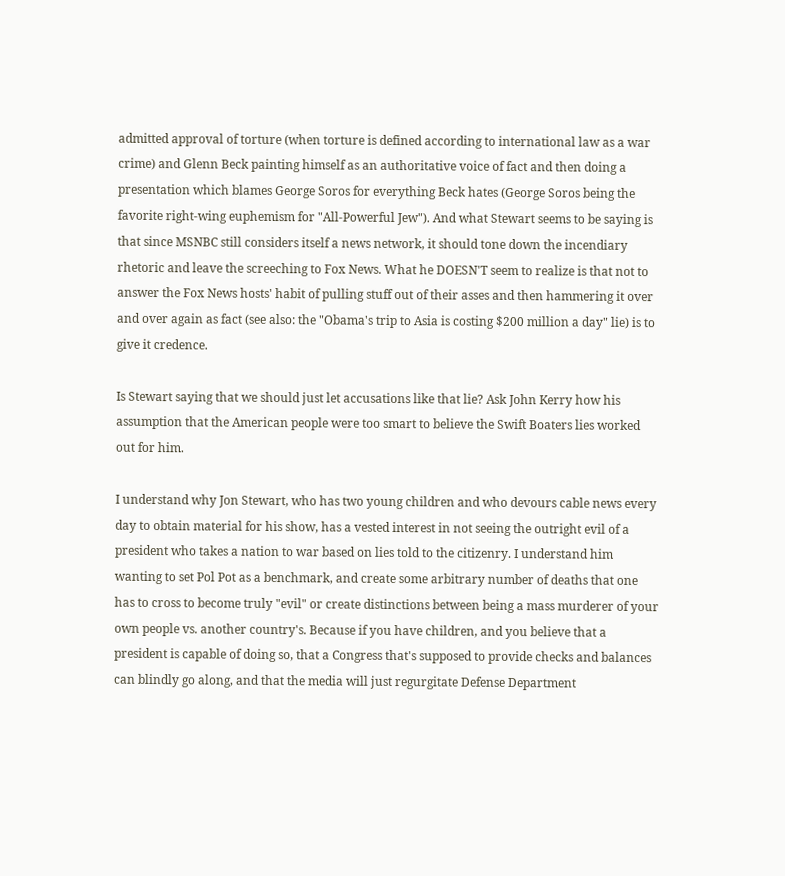admitted approval of torture (when torture is defined according to international law as a war crime) and Glenn Beck painting himself as an authoritative voice of fact and then doing a presentation which blames George Soros for everything Beck hates (George Soros being the favorite right-wing euphemism for "All-Powerful Jew"). And what Stewart seems to be saying is that since MSNBC still considers itself a news network, it should tone down the incendiary rhetoric and leave the screeching to Fox News. What he DOESN'T seem to realize is that not to answer the Fox News hosts' habit of pulling stuff out of their asses and then hammering it over and over again as fact (see also: the "Obama's trip to Asia is costing $200 million a day" lie) is to give it credence.

Is Stewart saying that we should just let accusations like that lie? Ask John Kerry how his assumption that the American people were too smart to believe the Swift Boaters lies worked out for him.

I understand why Jon Stewart, who has two young children and who devours cable news every day to obtain material for his show, has a vested interest in not seeing the outright evil of a president who takes a nation to war based on lies told to the citizenry. I understand him wanting to set Pol Pot as a benchmark, and create some arbitrary number of deaths that one has to cross to become truly "evil" or create distinctions between being a mass murderer of your own people vs. another country's. Because if you have children, and you believe that a president is capable of doing so, that a Congress that's supposed to provide checks and balances can blindly go along, and that the media will just regurgitate Defense Department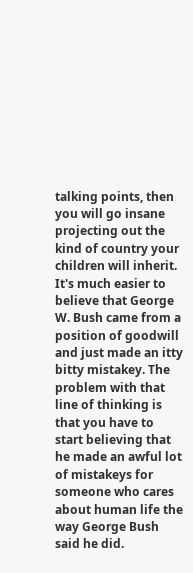talking points, then you will go insane projecting out the kind of country your children will inherit. It's much easier to believe that George W. Bush came from a position of goodwill and just made an itty bitty mistakey. The problem with that line of thinking is that you have to start believing that he made an awful lot of mistakeys for someone who cares about human life the way George Bush said he did.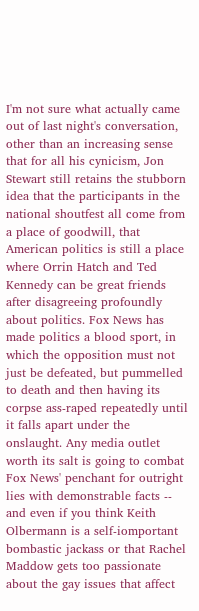I'm not sure what actually came out of last night's conversation, other than an increasing sense that for all his cynicism, Jon Stewart still retains the stubborn idea that the participants in the national shoutfest all come from a place of goodwill, that American politics is still a place where Orrin Hatch and Ted Kennedy can be great friends after disagreeing profoundly about politics. Fox News has made politics a blood sport, in which the opposition must not just be defeated, but pummelled to death and then having its corpse ass-raped repeatedly until it falls apart under the onslaught. Any media outlet worth its salt is going to combat Fox News' penchant for outright lies with demonstrable facts -- and even if you think Keith Olbermann is a self-iomportant bombastic jackass or that Rachel Maddow gets too passionate about the gay issues that affect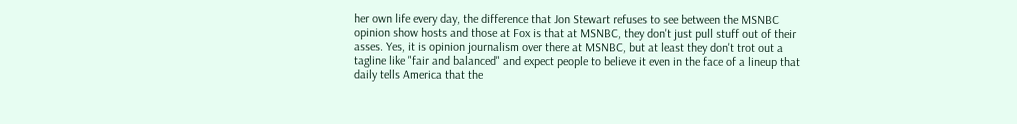her own life every day, the difference that Jon Stewart refuses to see between the MSNBC opinion show hosts and those at Fox is that at MSNBC, they don't just pull stuff out of their asses. Yes, it is opinion journalism over there at MSNBC, but at least they don't trot out a tagline like "fair and balanced" and expect people to believe it even in the face of a lineup that daily tells America that the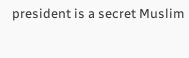president is a secret Muslim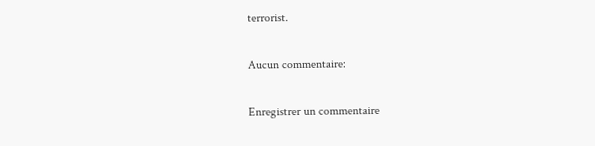terrorist.

Aucun commentaire:

Enregistrer un commentaire